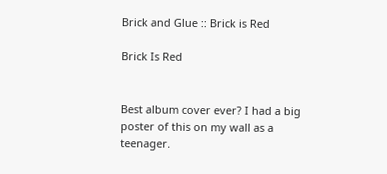Brick and Glue :: Brick is Red

Brick Is Red


Best album cover ever? I had a big poster of this on my wall as a teenager.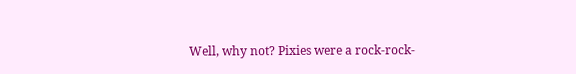Well, why not? Pixies were a rock-rock-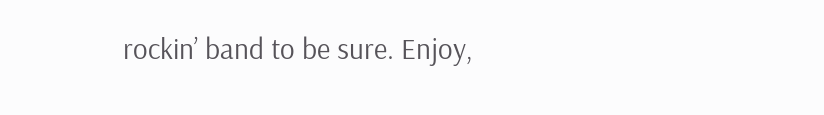rockin’ band to be sure. Enjoy,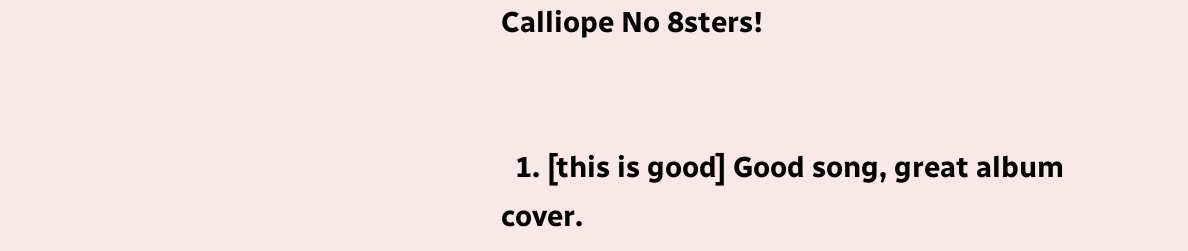Calliope No 8sters!


  1. [this is good] Good song, great album cover.